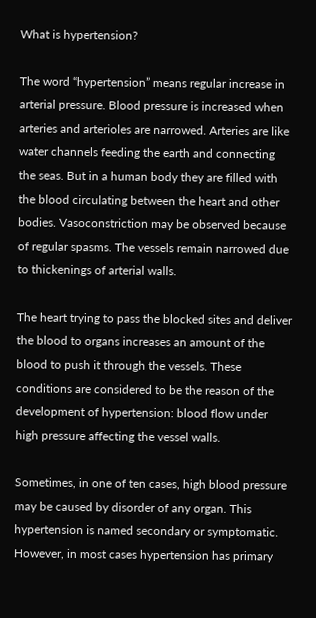What is hypertension?

The word “hypertension” means regular increase in arterial pressure. Blood pressure is increased when arteries and arterioles are narrowed. Arteries are like water channels feeding the earth and connecting the seas. But in a human body they are filled with the blood circulating between the heart and other bodies. Vasoconstriction may be observed because of regular spasms. The vessels remain narrowed due to thickenings of arterial walls.

The heart trying to pass the blocked sites and deliver the blood to organs increases an amount of the blood to push it through the vessels. These conditions are considered to be the reason of the development of hypertension: blood flow under high pressure affecting the vessel walls.

Sometimes, in one of ten cases, high blood pressure may be caused by disorder of any organ. This hypertension is named secondary or symptomatic. However, in most cases hypertension has primary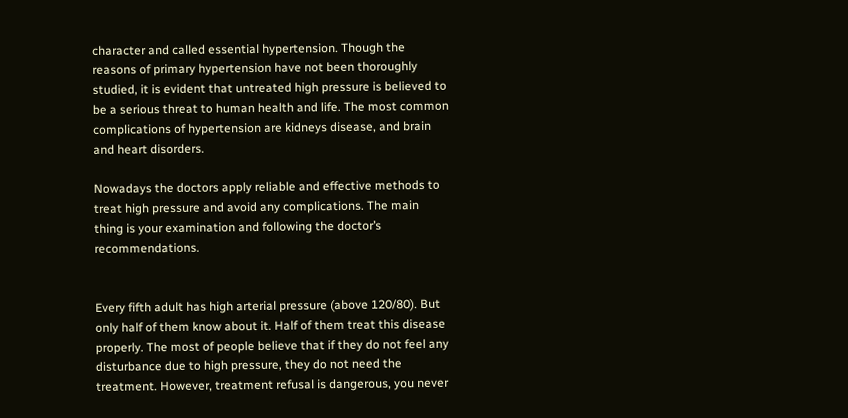character and called essential hypertension. Though the reasons of primary hypertension have not been thoroughly studied, it is evident that untreated high pressure is believed to be a serious threat to human health and life. The most common complications of hypertension are kidneys disease, and brain and heart disorders.

Nowadays the doctors apply reliable and effective methods to treat high pressure and avoid any complications. The main thing is your examination and following the doctor’s recommendations.


Every fifth adult has high arterial pressure (above 120/80). But only half of them know about it. Half of them treat this disease properly. The most of people believe that if they do not feel any disturbance due to high pressure, they do not need the treatment. However, treatment refusal is dangerous, you never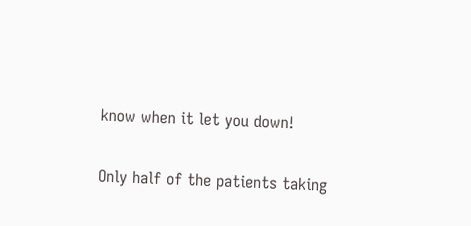know when it let you down!

Only half of the patients taking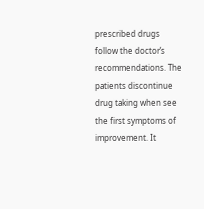prescribed drugs follow the doctor’s recommendations. The patients discontinue drug taking when see the first symptoms of improvement. It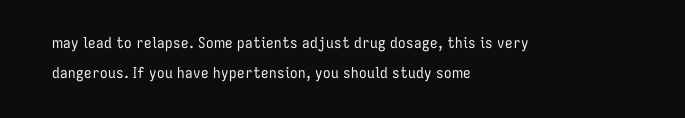may lead to relapse. Some patients adjust drug dosage, this is very dangerous. If you have hypertension, you should study some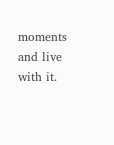moments and live with it.